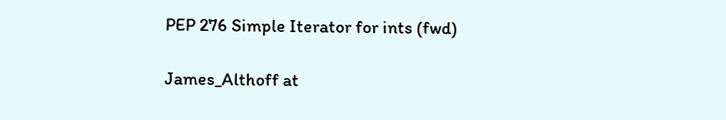PEP 276 Simple Iterator for ints (fwd)

James_Althoff at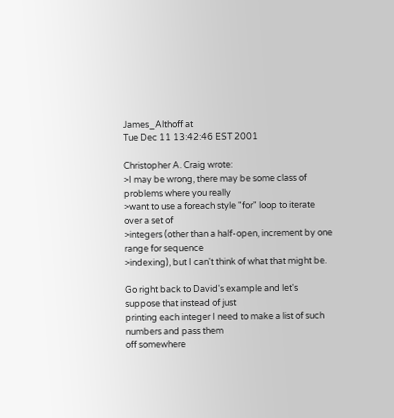James_Althoff at
Tue Dec 11 13:42:46 EST 2001

Christopher A. Craig wrote:
>I may be wrong, there may be some class of problems where you really
>want to use a foreach style "for" loop to iterate over a set of
>integers (other than a half-open, increment by one range for sequence
>indexing), but I can't think of what that might be.

Go right back to David's example and let's suppose that instead of just
printing each integer I need to make a list of such numbers and pass them
off somewhere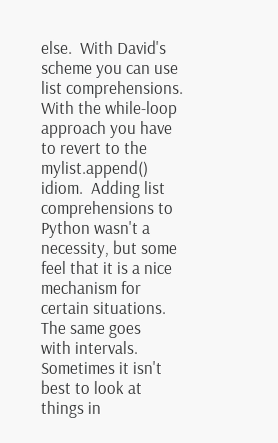else.  With David's scheme you can use list comprehensions.
With the while-loop approach you have to revert to the mylist.append()
idiom.  Adding list comprehensions to Python wasn't a necessity, but some
feel that it is a nice mechanism for certain situations.  The same goes
with intervals.  Sometimes it isn't best to look at things in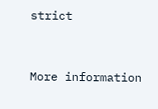strict


More information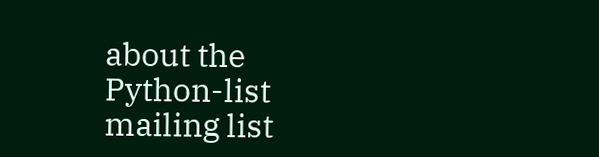about the Python-list mailing list